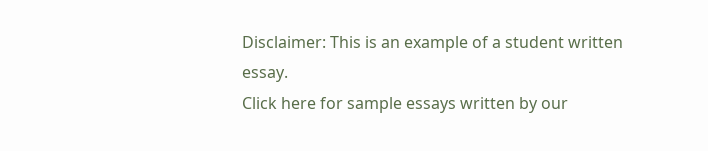Disclaimer: This is an example of a student written essay.
Click here for sample essays written by our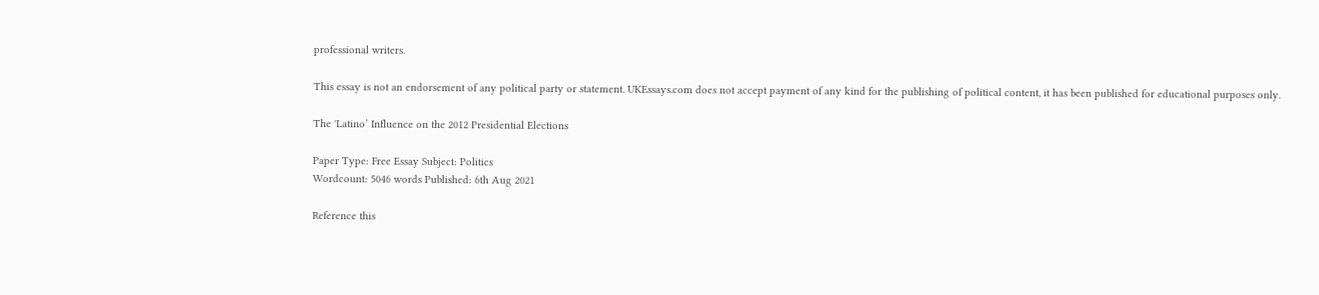professional writers.

This essay is not an endorsement of any political party or statement. UKEssays.com does not accept payment of any kind for the publishing of political content, it has been published for educational purposes only.

The 'Latino’ Influence on the 2012 Presidential Elections

Paper Type: Free Essay Subject: Politics
Wordcount: 5046 words Published: 6th Aug 2021

Reference this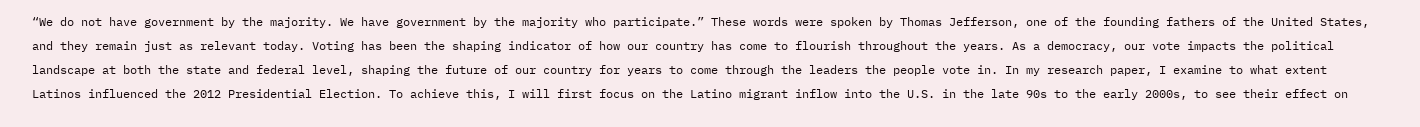“We do not have government by the majority. We have government by the majority who participate.” These words were spoken by Thomas Jefferson, one of the founding fathers of the United States, and they remain just as relevant today. Voting has been the shaping indicator of how our country has come to flourish throughout the years. As a democracy, our vote impacts the political landscape at both the state and federal level, shaping the future of our country for years to come through the leaders the people vote in. In my research paper, I examine to what extent Latinos influenced the 2012 Presidential Election. To achieve this, I will first focus on the Latino migrant inflow into the U.S. in the late 90s to the early 2000s, to see their effect on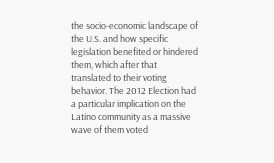the socio-economic landscape of the U.S. and how specific legislation benefited or hindered them, which after that translated to their voting behavior. The 2012 Election had a particular implication on the Latino community as a massive wave of them voted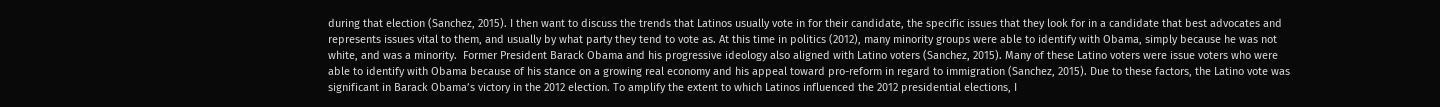during that election (Sanchez, 2015). I then want to discuss the trends that Latinos usually vote in for their candidate, the specific issues that they look for in a candidate that best advocates and represents issues vital to them, and usually by what party they tend to vote as. At this time in politics (2012), many minority groups were able to identify with Obama, simply because he was not white, and was a minority.  Former President Barack Obama and his progressive ideology also aligned with Latino voters (Sanchez, 2015). Many of these Latino voters were issue voters who were able to identify with Obama because of his stance on a growing real economy and his appeal toward pro-reform in regard to immigration (Sanchez, 2015). Due to these factors, the Latino vote was significant in Barack Obama’s victory in the 2012 election. To amplify the extent to which Latinos influenced the 2012 presidential elections, I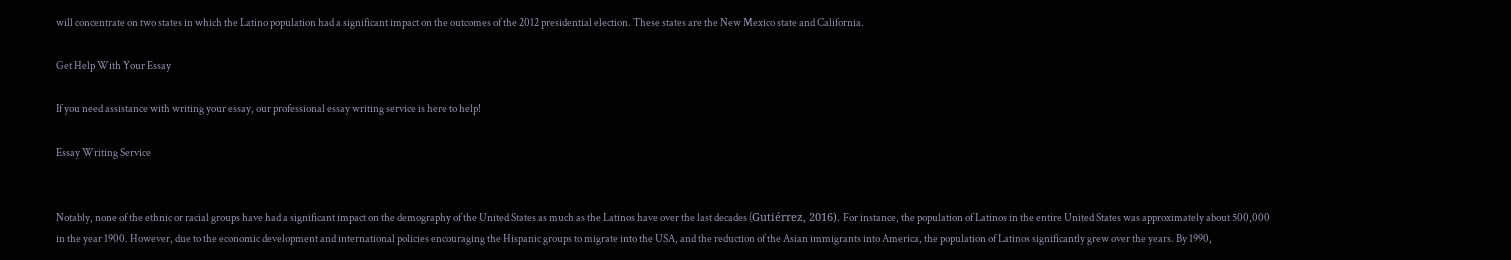will concentrate on two states in which the Latino population had a significant impact on the outcomes of the 2012 presidential election. These states are the New Mexico state and California.

Get Help With Your Essay

If you need assistance with writing your essay, our professional essay writing service is here to help!

Essay Writing Service


Notably, none of the ethnic or racial groups have had a significant impact on the demography of the United States as much as the Latinos have over the last decades (Gutiérrez, 2016). For instance, the population of Latinos in the entire United States was approximately about 500,000 in the year 1900. However, due to the economic development and international policies encouraging the Hispanic groups to migrate into the USA, and the reduction of the Asian immigrants into America, the population of Latinos significantly grew over the years. By 1990,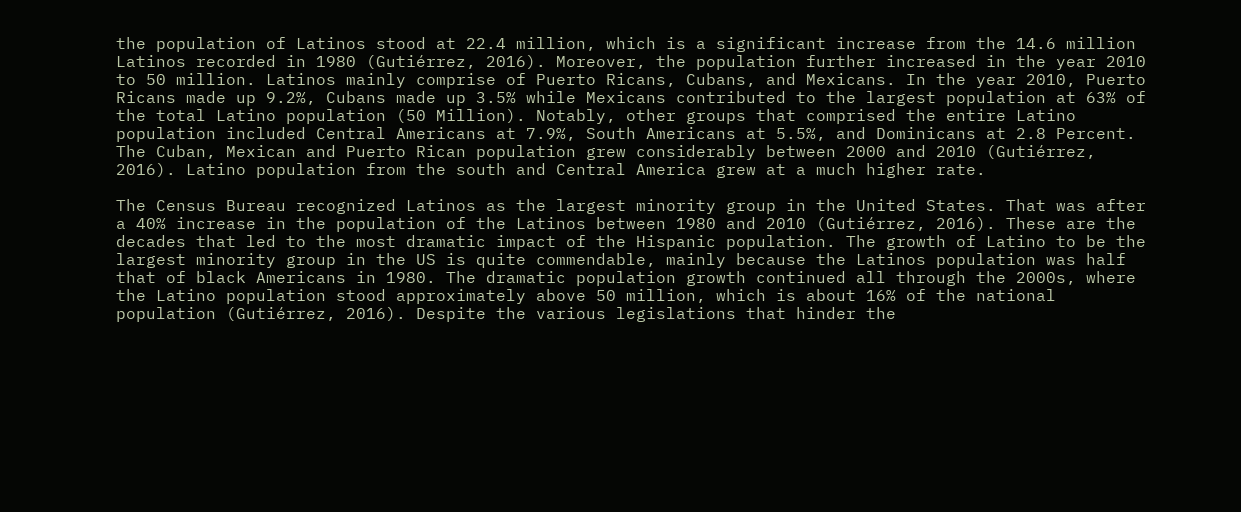the population of Latinos stood at 22.4 million, which is a significant increase from the 14.6 million Latinos recorded in 1980 (Gutiérrez, 2016). Moreover, the population further increased in the year 2010 to 50 million. Latinos mainly comprise of Puerto Ricans, Cubans, and Mexicans. In the year 2010, Puerto Ricans made up 9.2%, Cubans made up 3.5% while Mexicans contributed to the largest population at 63% of the total Latino population (50 Million). Notably, other groups that comprised the entire Latino population included Central Americans at 7.9%, South Americans at 5.5%, and Dominicans at 2.8 Percent. The Cuban, Mexican and Puerto Rican population grew considerably between 2000 and 2010 (Gutiérrez, 2016). Latino population from the south and Central America grew at a much higher rate.

The Census Bureau recognized Latinos as the largest minority group in the United States. That was after a 40% increase in the population of the Latinos between 1980 and 2010 (Gutiérrez, 2016). These are the decades that led to the most dramatic impact of the Hispanic population. The growth of Latino to be the largest minority group in the US is quite commendable, mainly because the Latinos population was half that of black Americans in 1980. The dramatic population growth continued all through the 2000s, where the Latino population stood approximately above 50 million, which is about 16% of the national population (Gutiérrez, 2016). Despite the various legislations that hinder the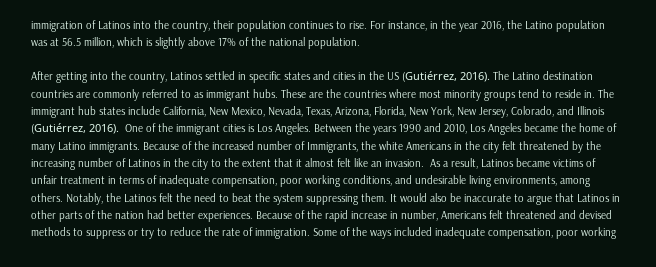immigration of Latinos into the country, their population continues to rise. For instance, in the year 2016, the Latino population was at 56.5 million, which is slightly above 17% of the national population.

After getting into the country, Latinos settled in specific states and cities in the US (Gutiérrez, 2016). The Latino destination countries are commonly referred to as immigrant hubs. These are the countries where most minority groups tend to reside in. The immigrant hub states include California, New Mexico, Nevada, Texas, Arizona, Florida, New York, New Jersey, Colorado, and Illinois (Gutiérrez, 2016).  One of the immigrant cities is Los Angeles. Between the years 1990 and 2010, Los Angeles became the home of many Latino immigrants. Because of the increased number of Immigrants, the white Americans in the city felt threatened by the increasing number of Latinos in the city to the extent that it almost felt like an invasion.  As a result, Latinos became victims of unfair treatment in terms of inadequate compensation, poor working conditions, and undesirable living environments, among others. Notably, the Latinos felt the need to beat the system suppressing them. It would also be inaccurate to argue that Latinos in other parts of the nation had better experiences. Because of the rapid increase in number, Americans felt threatened and devised methods to suppress or try to reduce the rate of immigration. Some of the ways included inadequate compensation, poor working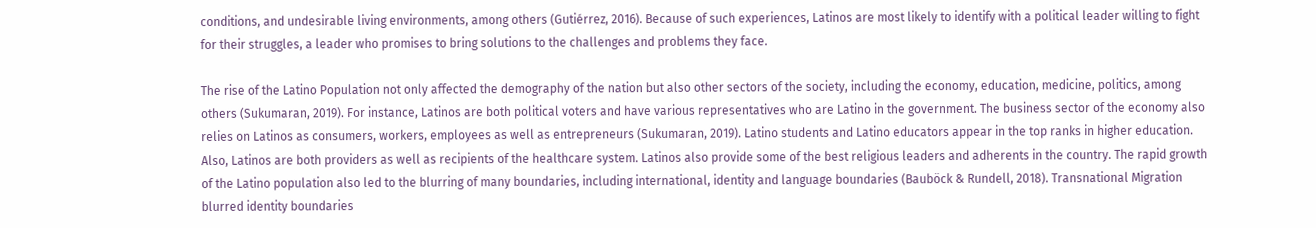conditions, and undesirable living environments, among others (Gutiérrez, 2016). Because of such experiences, Latinos are most likely to identify with a political leader willing to fight for their struggles, a leader who promises to bring solutions to the challenges and problems they face.

The rise of the Latino Population not only affected the demography of the nation but also other sectors of the society, including the economy, education, medicine, politics, among others (Sukumaran, 2019). For instance, Latinos are both political voters and have various representatives who are Latino in the government. The business sector of the economy also relies on Latinos as consumers, workers, employees as well as entrepreneurs (Sukumaran, 2019). Latino students and Latino educators appear in the top ranks in higher education. Also, Latinos are both providers as well as recipients of the healthcare system. Latinos also provide some of the best religious leaders and adherents in the country. The rapid growth of the Latino population also led to the blurring of many boundaries, including international, identity and language boundaries (Bauböck & Rundell, 2018). Transnational Migration blurred identity boundaries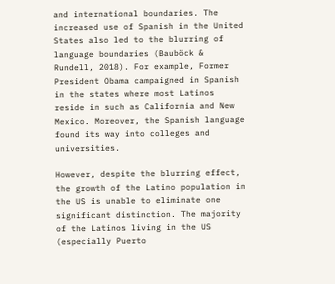and international boundaries. The increased use of Spanish in the United States also led to the blurring of language boundaries (Bauböck & Rundell, 2018). For example, Former President Obama campaigned in Spanish in the states where most Latinos reside in such as California and New Mexico. Moreover, the Spanish language found its way into colleges and universities.

However, despite the blurring effect, the growth of the Latino population in the US is unable to eliminate one significant distinction. The majority of the Latinos living in the US (especially Puerto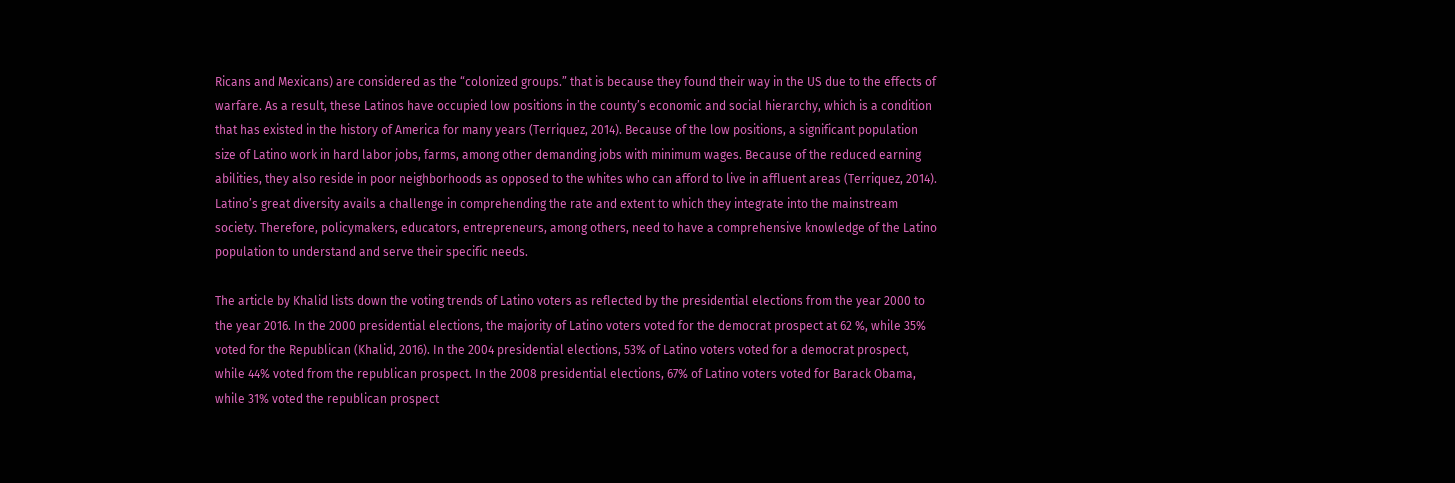Ricans and Mexicans) are considered as the “colonized groups.” that is because they found their way in the US due to the effects of warfare. As a result, these Latinos have occupied low positions in the county’s economic and social hierarchy, which is a condition that has existed in the history of America for many years (Terriquez, 2014). Because of the low positions, a significant population size of Latino work in hard labor jobs, farms, among other demanding jobs with minimum wages. Because of the reduced earning abilities, they also reside in poor neighborhoods as opposed to the whites who can afford to live in affluent areas (Terriquez, 2014). Latino’s great diversity avails a challenge in comprehending the rate and extent to which they integrate into the mainstream society. Therefore, policymakers, educators, entrepreneurs, among others, need to have a comprehensive knowledge of the Latino population to understand and serve their specific needs.

The article by Khalid lists down the voting trends of Latino voters as reflected by the presidential elections from the year 2000 to the year 2016. In the 2000 presidential elections, the majority of Latino voters voted for the democrat prospect at 62 %, while 35% voted for the Republican (Khalid, 2016). In the 2004 presidential elections, 53% of Latino voters voted for a democrat prospect, while 44% voted from the republican prospect. In the 2008 presidential elections, 67% of Latino voters voted for Barack Obama, while 31% voted the republican prospect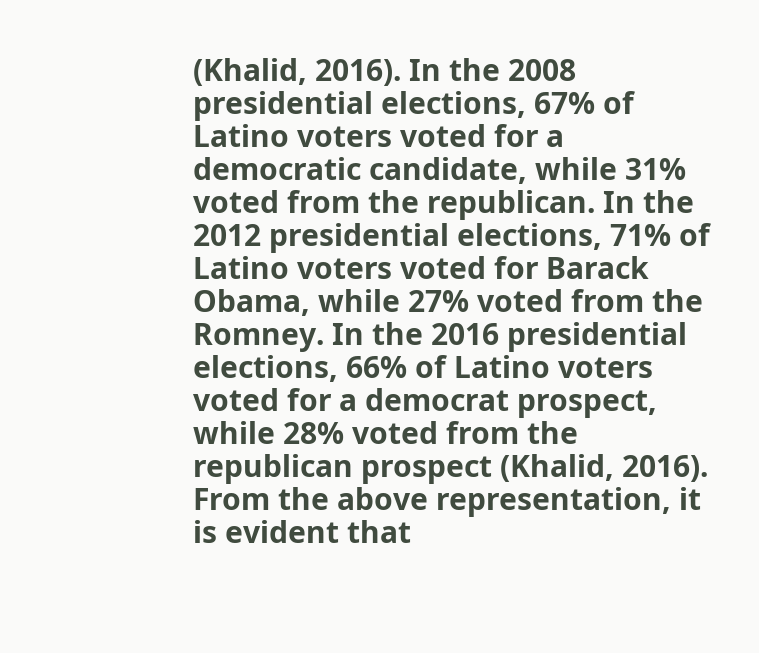(Khalid, 2016). In the 2008 presidential elections, 67% of Latino voters voted for a democratic candidate, while 31% voted from the republican. In the 2012 presidential elections, 71% of Latino voters voted for Barack Obama, while 27% voted from the Romney. In the 2016 presidential elections, 66% of Latino voters voted for a democrat prospect, while 28% voted from the republican prospect (Khalid, 2016). From the above representation, it is evident that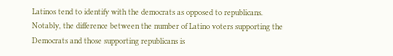Latinos tend to identify with the democrats as opposed to republicans. Notably, the difference between the number of Latino voters supporting the Democrats and those supporting republicans is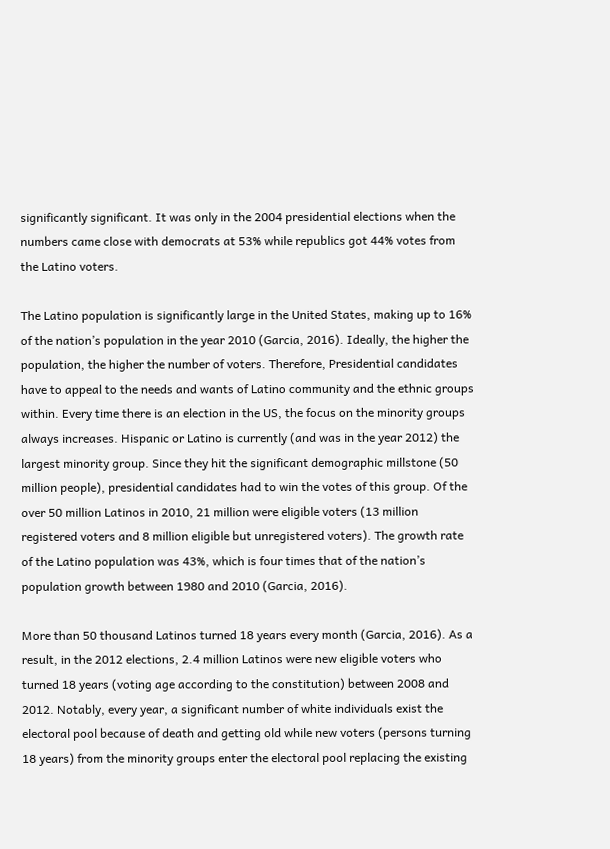significantly significant. It was only in the 2004 presidential elections when the numbers came close with democrats at 53% while republics got 44% votes from the Latino voters.

The Latino population is significantly large in the United States, making up to 16% of the nation’s population in the year 2010 (Garcia, 2016). Ideally, the higher the population, the higher the number of voters. Therefore, Presidential candidates have to appeal to the needs and wants of Latino community and the ethnic groups within. Every time there is an election in the US, the focus on the minority groups always increases. Hispanic or Latino is currently (and was in the year 2012) the largest minority group. Since they hit the significant demographic millstone (50 million people), presidential candidates had to win the votes of this group. Of the over 50 million Latinos in 2010, 21 million were eligible voters (13 million registered voters and 8 million eligible but unregistered voters). The growth rate of the Latino population was 43%, which is four times that of the nation’s population growth between 1980 and 2010 (Garcia, 2016).

More than 50 thousand Latinos turned 18 years every month (Garcia, 2016). As a result, in the 2012 elections, 2.4 million Latinos were new eligible voters who turned 18 years (voting age according to the constitution) between 2008 and 2012. Notably, every year, a significant number of white individuals exist the electoral pool because of death and getting old while new voters (persons turning 18 years) from the minority groups enter the electoral pool replacing the existing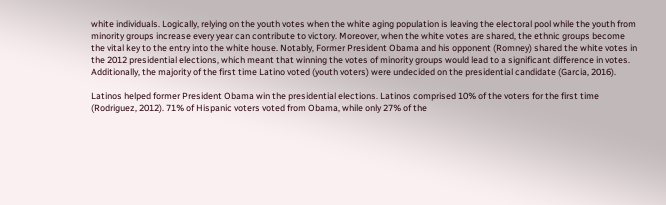white individuals. Logically, relying on the youth votes when the white aging population is leaving the electoral pool while the youth from minority groups increase every year can contribute to victory. Moreover, when the white votes are shared, the ethnic groups become the vital key to the entry into the white house. Notably, Former President Obama and his opponent (Romney) shared the white votes in the 2012 presidential elections, which meant that winning the votes of minority groups would lead to a significant difference in votes. Additionally, the majority of the first time Latino voted (youth voters) were undecided on the presidential candidate (Garcia, 2016).

Latinos helped former President Obama win the presidential elections. Latinos comprised 10% of the voters for the first time (Rodriguez, 2012). 71% of Hispanic voters voted from Obama, while only 27% of the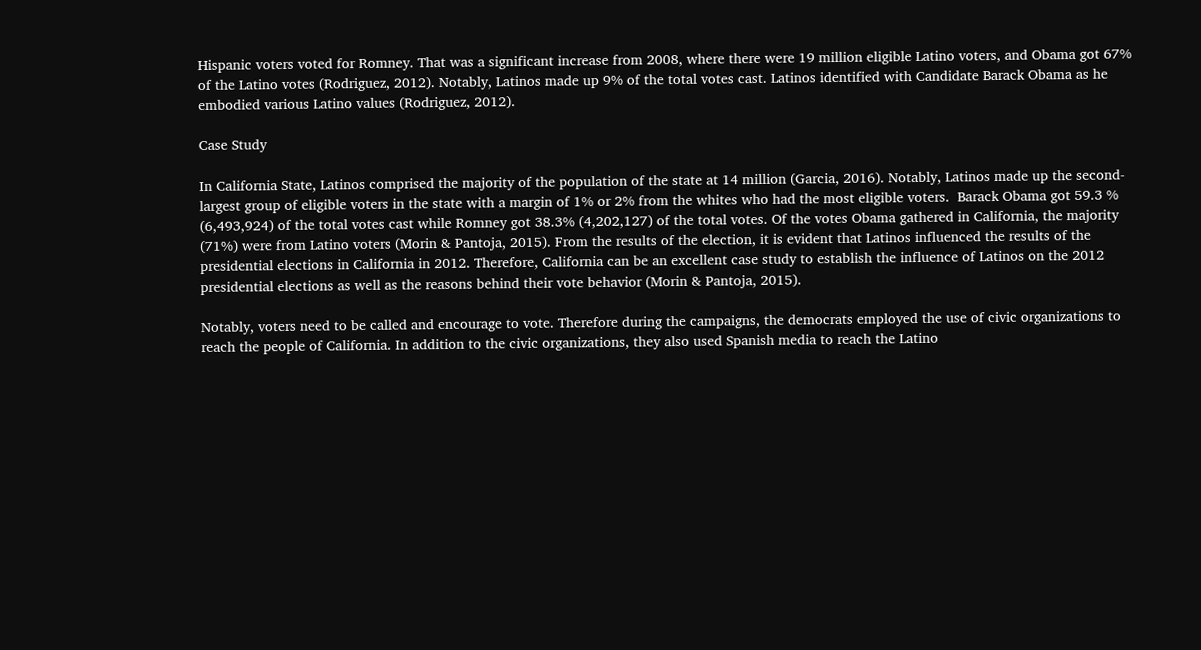Hispanic voters voted for Romney. That was a significant increase from 2008, where there were 19 million eligible Latino voters, and Obama got 67% of the Latino votes (Rodriguez, 2012). Notably, Latinos made up 9% of the total votes cast. Latinos identified with Candidate Barack Obama as he embodied various Latino values (Rodriguez, 2012).

Case Study

In California State, Latinos comprised the majority of the population of the state at 14 million (Garcia, 2016). Notably, Latinos made up the second-largest group of eligible voters in the state with a margin of 1% or 2% from the whites who had the most eligible voters.  Barack Obama got 59.3 % (6,493,924) of the total votes cast while Romney got 38.3% (4,202,127) of the total votes. Of the votes Obama gathered in California, the majority (71%) were from Latino voters (Morin & Pantoja, 2015). From the results of the election, it is evident that Latinos influenced the results of the presidential elections in California in 2012. Therefore, California can be an excellent case study to establish the influence of Latinos on the 2012 presidential elections as well as the reasons behind their vote behavior (Morin & Pantoja, 2015).

Notably, voters need to be called and encourage to vote. Therefore during the campaigns, the democrats employed the use of civic organizations to reach the people of California. In addition to the civic organizations, they also used Spanish media to reach the Latino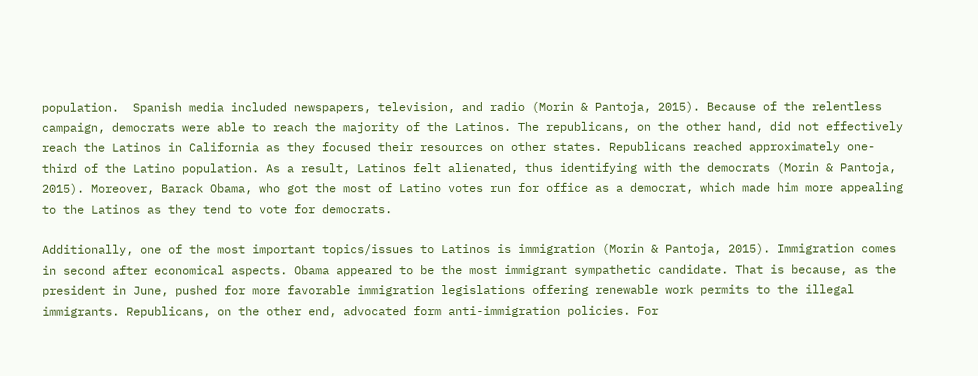population.  Spanish media included newspapers, television, and radio (Morin & Pantoja, 2015). Because of the relentless campaign, democrats were able to reach the majority of the Latinos. The republicans, on the other hand, did not effectively reach the Latinos in California as they focused their resources on other states. Republicans reached approximately one-third of the Latino population. As a result, Latinos felt alienated, thus identifying with the democrats (Morin & Pantoja, 2015). Moreover, Barack Obama, who got the most of Latino votes run for office as a democrat, which made him more appealing to the Latinos as they tend to vote for democrats.

Additionally, one of the most important topics/issues to Latinos is immigration (Morin & Pantoja, 2015). Immigration comes in second after economical aspects. Obama appeared to be the most immigrant sympathetic candidate. That is because, as the president in June, pushed for more favorable immigration legislations offering renewable work permits to the illegal immigrants. Republicans, on the other end, advocated form anti-immigration policies. For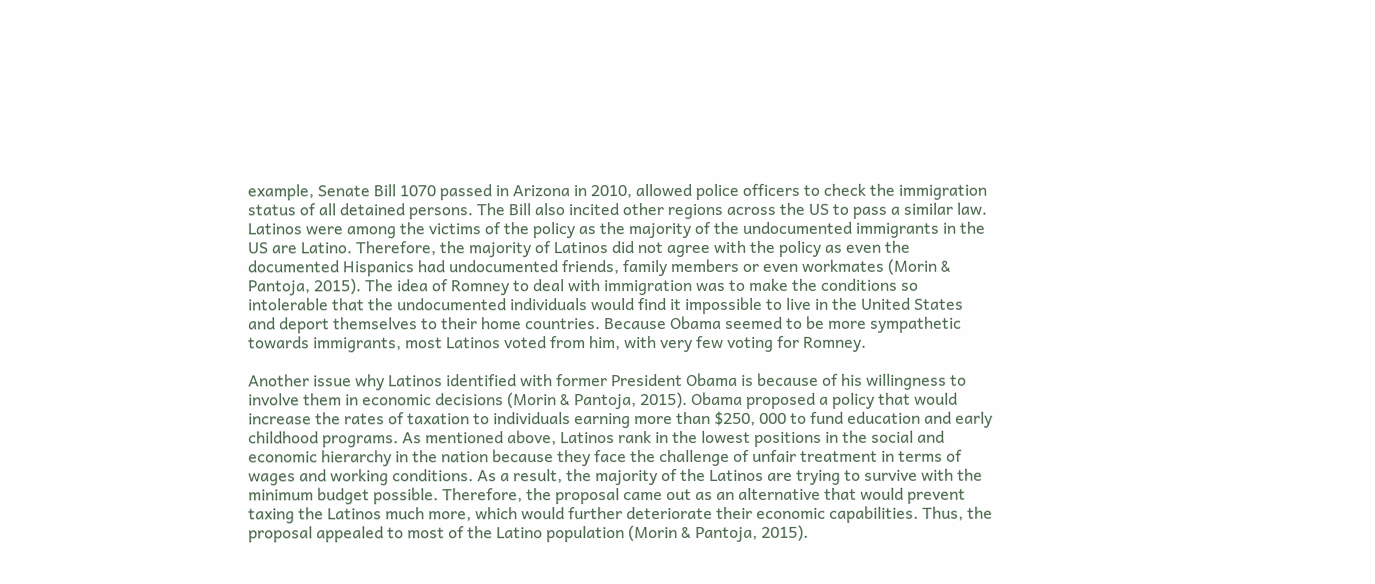example, Senate Bill 1070 passed in Arizona in 2010, allowed police officers to check the immigration status of all detained persons. The Bill also incited other regions across the US to pass a similar law. Latinos were among the victims of the policy as the majority of the undocumented immigrants in the US are Latino. Therefore, the majority of Latinos did not agree with the policy as even the documented Hispanics had undocumented friends, family members or even workmates (Morin & Pantoja, 2015). The idea of Romney to deal with immigration was to make the conditions so intolerable that the undocumented individuals would find it impossible to live in the United States and deport themselves to their home countries. Because Obama seemed to be more sympathetic towards immigrants, most Latinos voted from him, with very few voting for Romney.

Another issue why Latinos identified with former President Obama is because of his willingness to involve them in economic decisions (Morin & Pantoja, 2015). Obama proposed a policy that would increase the rates of taxation to individuals earning more than $250, 000 to fund education and early childhood programs. As mentioned above, Latinos rank in the lowest positions in the social and economic hierarchy in the nation because they face the challenge of unfair treatment in terms of wages and working conditions. As a result, the majority of the Latinos are trying to survive with the minimum budget possible. Therefore, the proposal came out as an alternative that would prevent taxing the Latinos much more, which would further deteriorate their economic capabilities. Thus, the proposal appealed to most of the Latino population (Morin & Pantoja, 2015).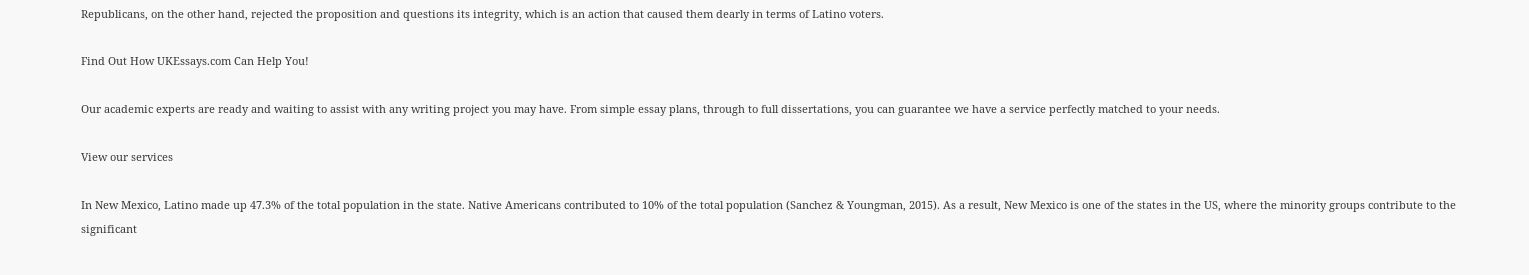Republicans, on the other hand, rejected the proposition and questions its integrity, which is an action that caused them dearly in terms of Latino voters.

Find Out How UKEssays.com Can Help You!

Our academic experts are ready and waiting to assist with any writing project you may have. From simple essay plans, through to full dissertations, you can guarantee we have a service perfectly matched to your needs.

View our services

In New Mexico, Latino made up 47.3% of the total population in the state. Native Americans contributed to 10% of the total population (Sanchez & Youngman, 2015). As a result, New Mexico is one of the states in the US, where the minority groups contribute to the significant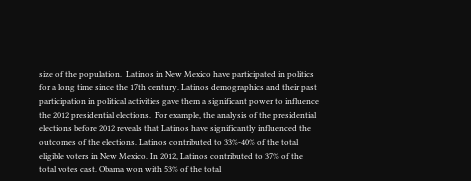size of the population.  Latinos in New Mexico have participated in politics for a long time since the 17th century. Latinos demographics and their past participation in political activities gave them a significant power to influence the 2012 presidential elections.  For example, the analysis of the presidential elections before 2012 reveals that Latinos have significantly influenced the outcomes of the elections. Latinos contributed to 33%-40% of the total eligible voters in New Mexico. In 2012, Latinos contributed to 37% of the total votes cast. Obama won with 53% of the total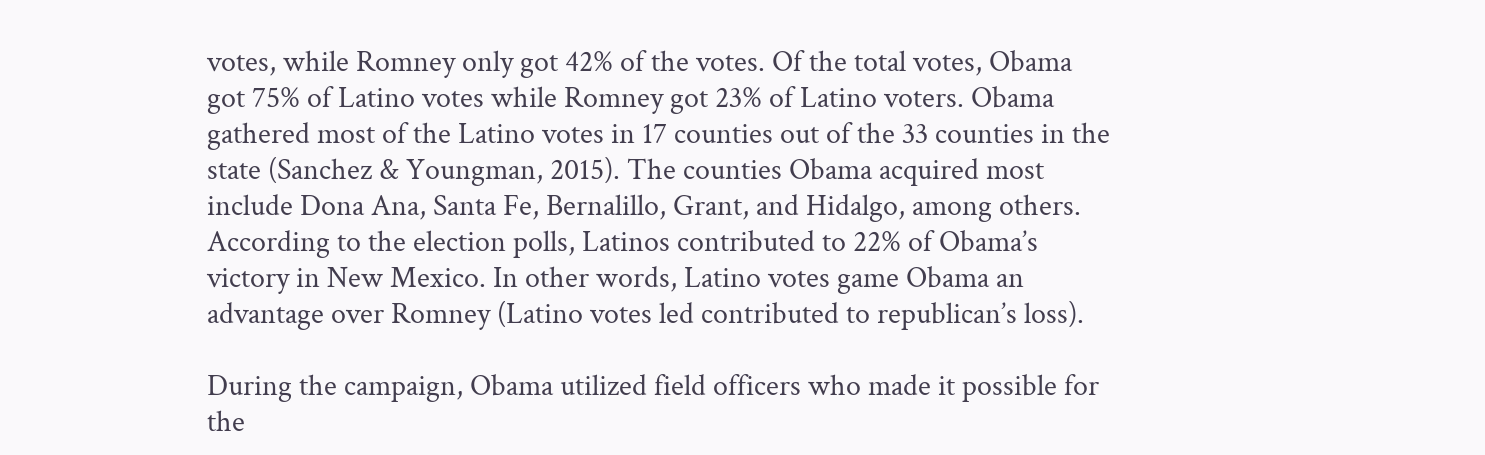votes, while Romney only got 42% of the votes. Of the total votes, Obama got 75% of Latino votes while Romney got 23% of Latino voters. Obama gathered most of the Latino votes in 17 counties out of the 33 counties in the state (Sanchez & Youngman, 2015). The counties Obama acquired most include Dona Ana, Santa Fe, Bernalillo, Grant, and Hidalgo, among others.  According to the election polls, Latinos contributed to 22% of Obama’s victory in New Mexico. In other words, Latino votes game Obama an advantage over Romney (Latino votes led contributed to republican’s loss).

During the campaign, Obama utilized field officers who made it possible for the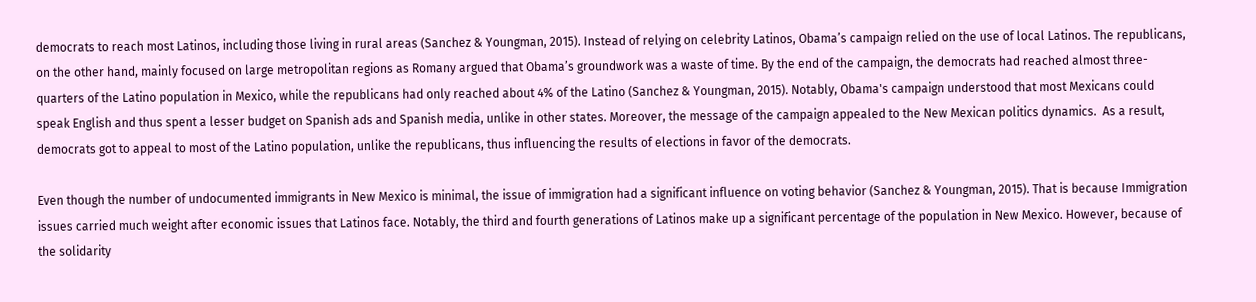democrats to reach most Latinos, including those living in rural areas (Sanchez & Youngman, 2015). Instead of relying on celebrity Latinos, Obama’s campaign relied on the use of local Latinos. The republicans, on the other hand, mainly focused on large metropolitan regions as Romany argued that Obama’s groundwork was a waste of time. By the end of the campaign, the democrats had reached almost three-quarters of the Latino population in Mexico, while the republicans had only reached about 4% of the Latino (Sanchez & Youngman, 2015). Notably, Obama's campaign understood that most Mexicans could speak English and thus spent a lesser budget on Spanish ads and Spanish media, unlike in other states. Moreover, the message of the campaign appealed to the New Mexican politics dynamics.  As a result, democrats got to appeal to most of the Latino population, unlike the republicans, thus influencing the results of elections in favor of the democrats.

Even though the number of undocumented immigrants in New Mexico is minimal, the issue of immigration had a significant influence on voting behavior (Sanchez & Youngman, 2015). That is because Immigration issues carried much weight after economic issues that Latinos face. Notably, the third and fourth generations of Latinos make up a significant percentage of the population in New Mexico. However, because of the solidarity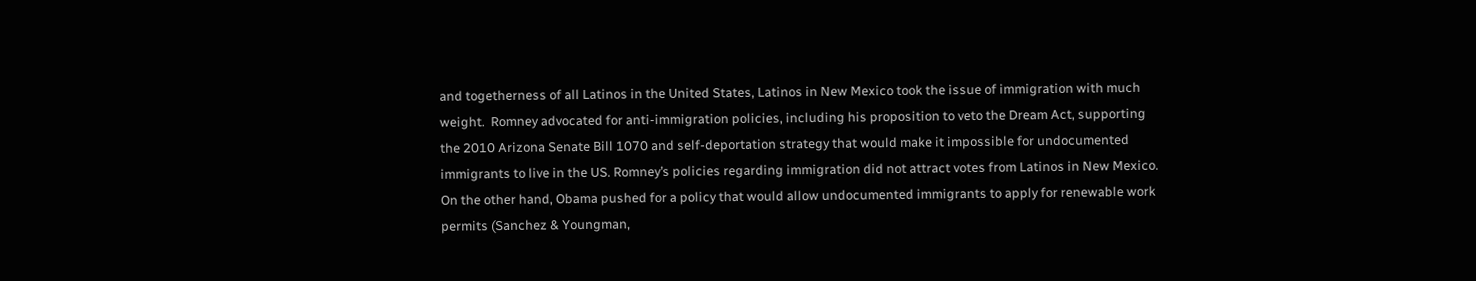and togetherness of all Latinos in the United States, Latinos in New Mexico took the issue of immigration with much weight.  Romney advocated for anti-immigration policies, including his proposition to veto the Dream Act, supporting the 2010 Arizona Senate Bill 1070 and self-deportation strategy that would make it impossible for undocumented immigrants to live in the US. Romney’s policies regarding immigration did not attract votes from Latinos in New Mexico. On the other hand, Obama pushed for a policy that would allow undocumented immigrants to apply for renewable work permits (Sanchez & Youngman,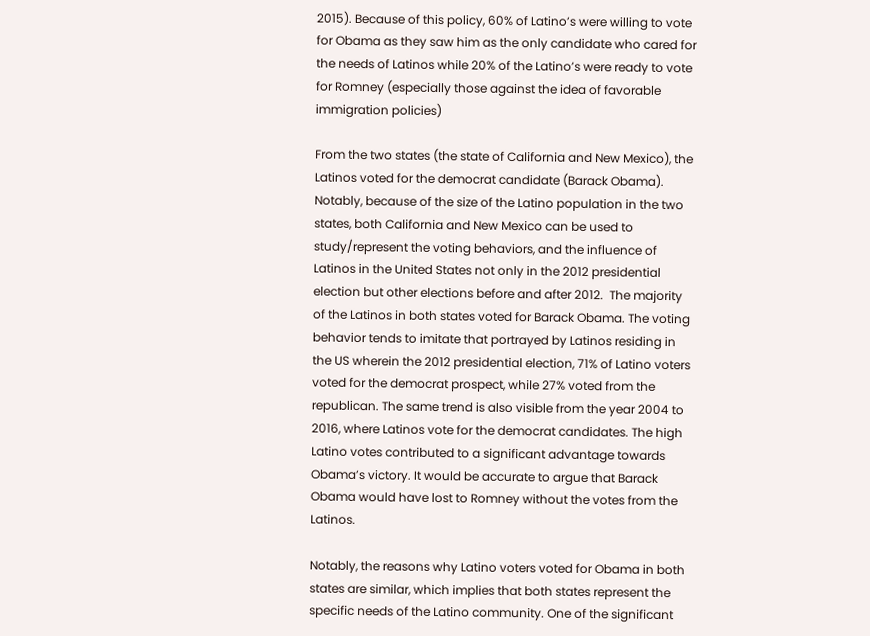2015). Because of this policy, 60% of Latino’s were willing to vote for Obama as they saw him as the only candidate who cared for the needs of Latinos while 20% of the Latino’s were ready to vote for Romney (especially those against the idea of favorable immigration policies)

From the two states (the state of California and New Mexico), the Latinos voted for the democrat candidate (Barack Obama). Notably, because of the size of the Latino population in the two states, both California and New Mexico can be used to study/represent the voting behaviors, and the influence of Latinos in the United States not only in the 2012 presidential election but other elections before and after 2012.  The majority of the Latinos in both states voted for Barack Obama. The voting behavior tends to imitate that portrayed by Latinos residing in the US wherein the 2012 presidential election, 71% of Latino voters voted for the democrat prospect, while 27% voted from the republican. The same trend is also visible from the year 2004 to 2016, where Latinos vote for the democrat candidates. The high Latino votes contributed to a significant advantage towards Obama’s victory. It would be accurate to argue that Barack Obama would have lost to Romney without the votes from the Latinos.

Notably, the reasons why Latino voters voted for Obama in both states are similar, which implies that both states represent the specific needs of the Latino community. One of the significant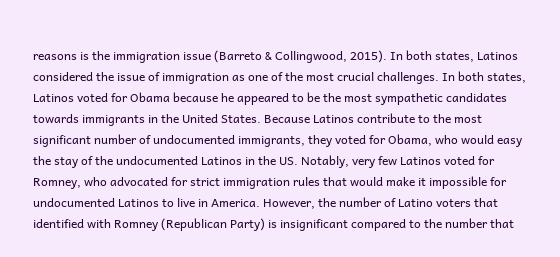reasons is the immigration issue (Barreto & Collingwood, 2015). In both states, Latinos considered the issue of immigration as one of the most crucial challenges. In both states, Latinos voted for Obama because he appeared to be the most sympathetic candidates towards immigrants in the United States. Because Latinos contribute to the most significant number of undocumented immigrants, they voted for Obama, who would easy the stay of the undocumented Latinos in the US. Notably, very few Latinos voted for Romney, who advocated for strict immigration rules that would make it impossible for undocumented Latinos to live in America. However, the number of Latino voters that identified with Romney (Republican Party) is insignificant compared to the number that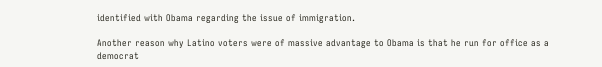identified with Obama regarding the issue of immigration.

Another reason why Latino voters were of massive advantage to Obama is that he run for office as a democrat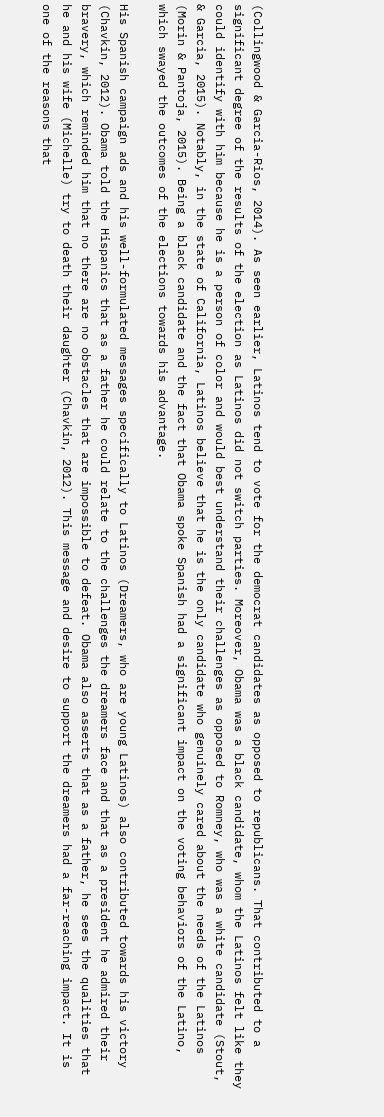(Collingwood & Garcia-Rios, 2014). As seen earlier, Latinos tend to vote for the democrat candidates as opposed to republicans. That contributed to a significant degree of the results of the election as Latinos did not switch parties. Moreover, Obama was a black candidate, whom the Latinos felt like they could identify with him because he is a person of color and would best understand their challenges as opposed to Romney, who was a white candidate (Stout, & Garcia, 2015). Notably, in the state of California, Latinos believe that he is the only candidate who genuinely cared about the needs of the Latinos (Morin & Pantoja, 2015). Being a black candidate and the fact that Obama spoke Spanish had a significant impact on the voting behaviors of the Latino, which swayed the outcomes of the elections towards his advantage.

His Spanish campaign ads and his well-formulated messages specifically to Latinos (Dreamers, who are young Latinos) also contributed towards his victory (Chavkin, 2012). Obama told the Hispanics that as a father he could relate to the challenges the dreamers face and that as a president he admired their bravery, which reminded him that no there are no obstacles that are impossible to defeat. Obama also asserts that as a father, he sees the qualities that he and his wife (Michelle) try to death their daughter (Chavkin, 2012). This message and desire to support the dreamers had a far-reaching impact. It is one of the reasons that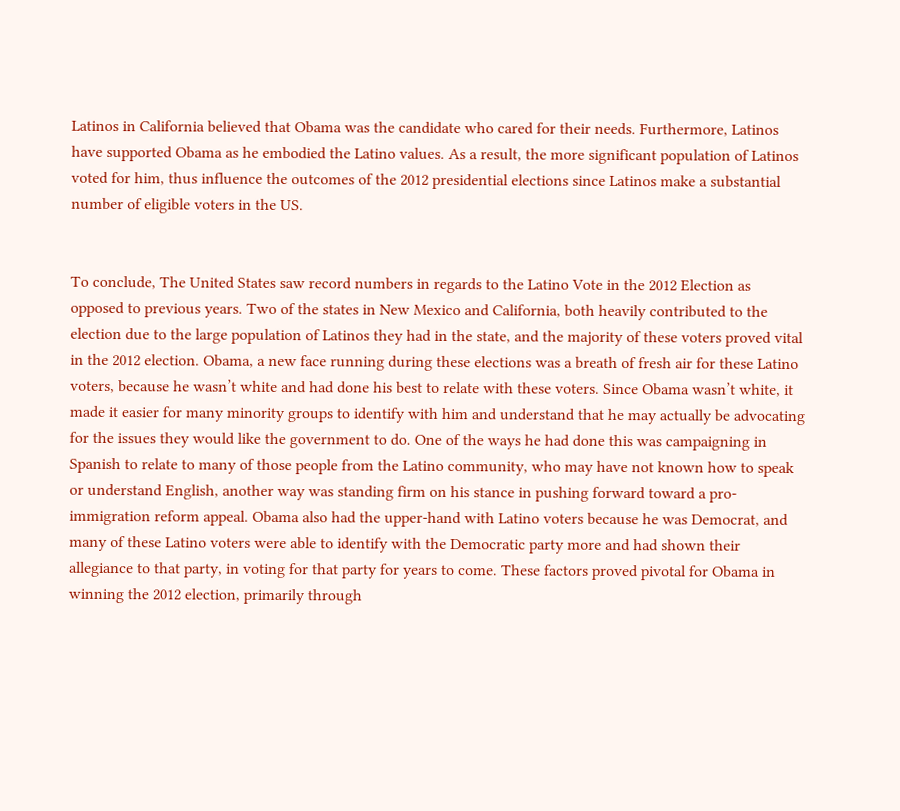Latinos in California believed that Obama was the candidate who cared for their needs. Furthermore, Latinos have supported Obama as he embodied the Latino values. As a result, the more significant population of Latinos voted for him, thus influence the outcomes of the 2012 presidential elections since Latinos make a substantial number of eligible voters in the US.


To conclude, The United States saw record numbers in regards to the Latino Vote in the 2012 Election as opposed to previous years. Two of the states in New Mexico and California, both heavily contributed to the election due to the large population of Latinos they had in the state, and the majority of these voters proved vital in the 2012 election. Obama, a new face running during these elections was a breath of fresh air for these Latino voters, because he wasn’t white and had done his best to relate with these voters. Since Obama wasn’t white, it made it easier for many minority groups to identify with him and understand that he may actually be advocating for the issues they would like the government to do. One of the ways he had done this was campaigning in Spanish to relate to many of those people from the Latino community, who may have not known how to speak or understand English, another way was standing firm on his stance in pushing forward toward a pro-immigration reform appeal. Obama also had the upper-hand with Latino voters because he was Democrat, and many of these Latino voters were able to identify with the Democratic party more and had shown their allegiance to that party, in voting for that party for years to come. These factors proved pivotal for Obama in winning the 2012 election, primarily through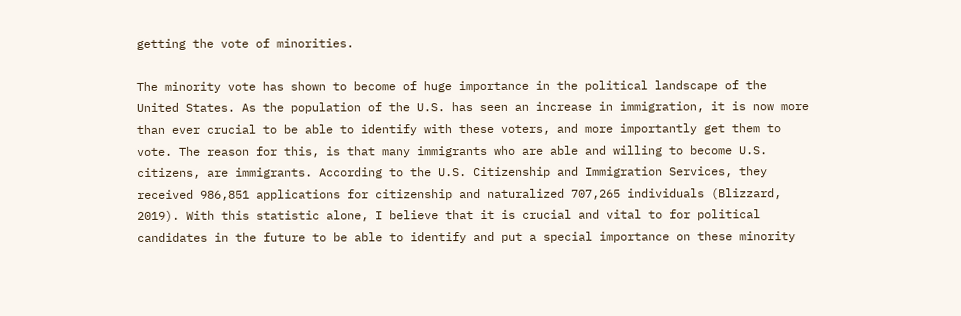getting the vote of minorities.

The minority vote has shown to become of huge importance in the political landscape of the United States. As the population of the U.S. has seen an increase in immigration, it is now more than ever crucial to be able to identify with these voters, and more importantly get them to vote. The reason for this, is that many immigrants who are able and willing to become U.S. citizens, are immigrants. According to the U.S. Citizenship and Immigration Services, they received 986,851 applications for citizenship and naturalized 707,265 individuals (Blizzard, 2019). With this statistic alone, I believe that it is crucial and vital to for political candidates in the future to be able to identify and put a special importance on these minority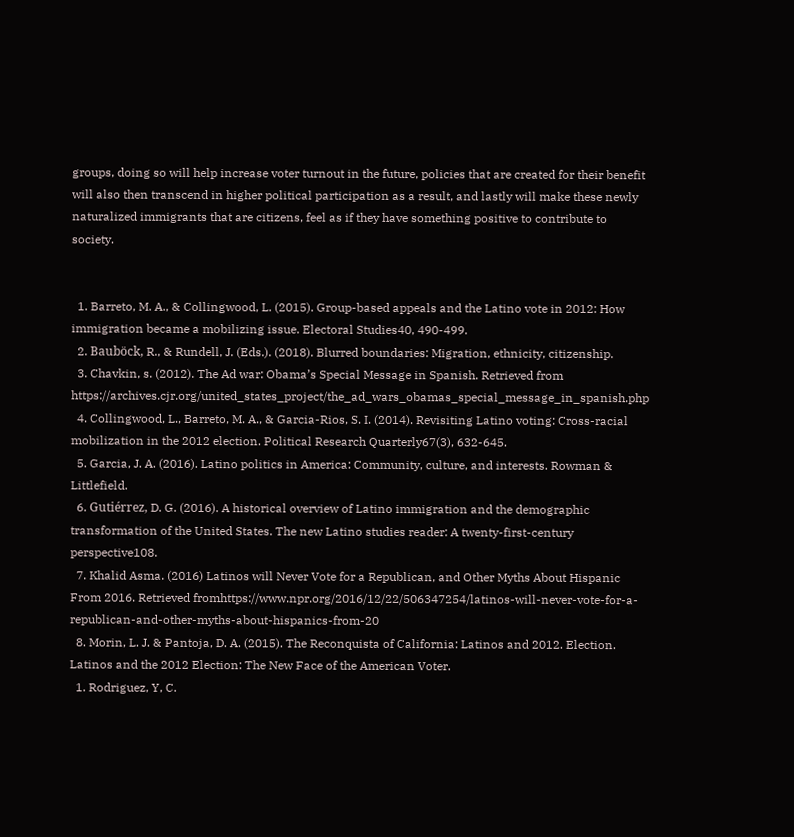groups, doing so will help increase voter turnout in the future, policies that are created for their benefit will also then transcend in higher political participation as a result, and lastly will make these newly naturalized immigrants that are citizens, feel as if they have something positive to contribute to society.


  1. Barreto, M. A., & Collingwood, L. (2015). Group-based appeals and the Latino vote in 2012: How immigration became a mobilizing issue. Electoral Studies40, 490-499.
  2. Bauböck, R., & Rundell, J. (Eds.). (2018). Blurred boundaries: Migration, ethnicity, citizenship.
  3. Chavkin, s. (2012). The Ad war: Obama’s Special Message in Spanish. Retrieved from https://archives.cjr.org/united_states_project/the_ad_wars_obamas_special_message_in_spanish.php
  4. Collingwood, L., Barreto, M. A., & Garcia-Rios, S. I. (2014). Revisiting Latino voting: Cross-racial mobilization in the 2012 election. Political Research Quarterly67(3), 632-645.
  5. Garcia, J. A. (2016). Latino politics in America: Community, culture, and interests. Rowman & Littlefield.
  6. Gutiérrez, D. G. (2016). A historical overview of Latino immigration and the demographic transformation of the United States. The new Latino studies reader: A twenty-first-century perspective108.
  7. Khalid Asma. (2016) Latinos will Never Vote for a Republican, and Other Myths About Hispanic From 2016. Retrieved fromhttps://www.npr.org/2016/12/22/506347254/latinos-will-never-vote-for-a-republican-and-other-myths-about-hispanics-from-20
  8. Morin, L. J. & Pantoja, D. A. (2015). The Reconquista of California: Latinos and 2012. Election. Latinos and the 2012 Election: The New Face of the American Voter.
  1. Rodriguez, Y, C.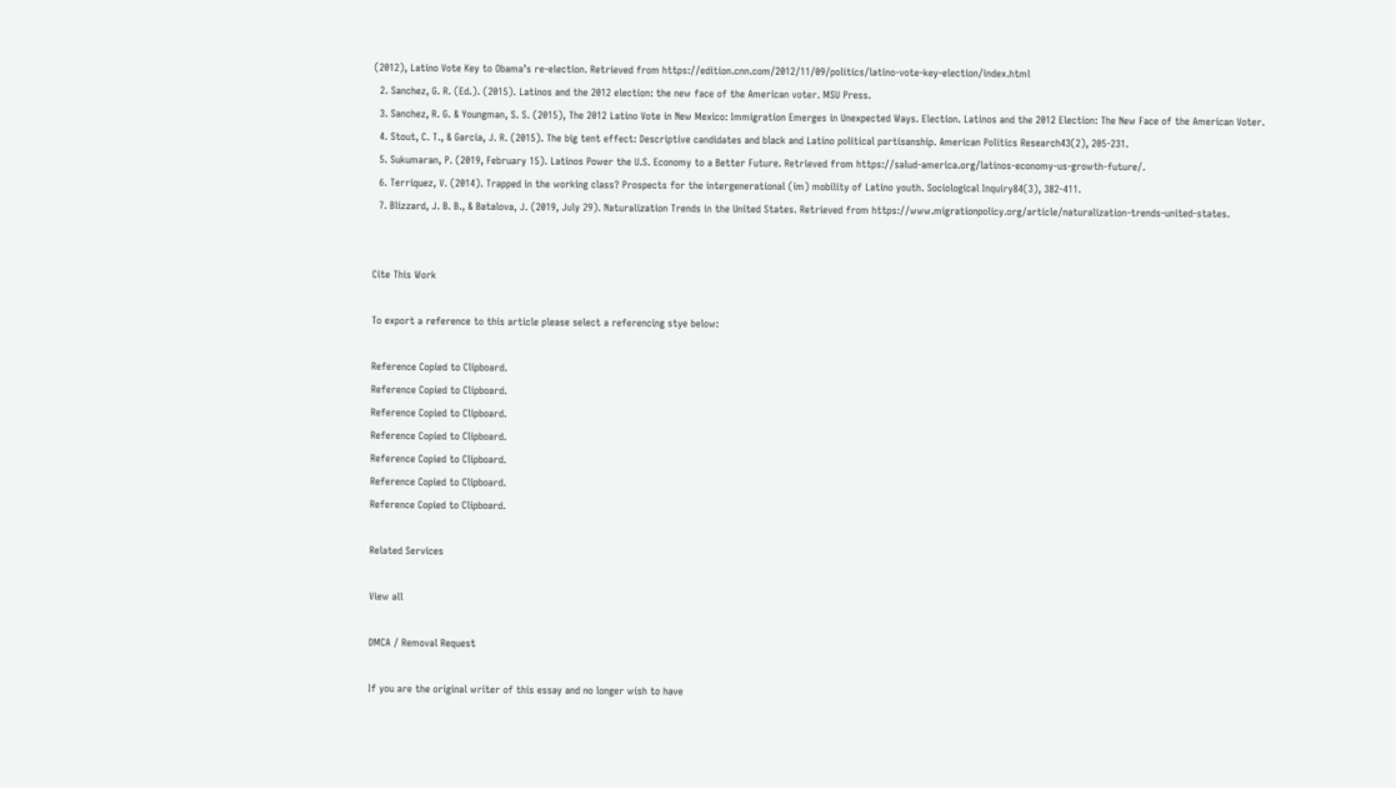(2012), Latino Vote Key to Obama’s re-election. Retrieved from https://edition.cnn.com/2012/11/09/politics/latino-vote-key-election/index.html
  2. Sanchez, G. R. (Ed.). (2015). Latinos and the 2012 election: the new face of the American voter. MSU Press.
  3. Sanchez, R. G. & Youngman, S. S. (2015), The 2012 Latino Vote in New Mexico: Immigration Emerges in Unexpected Ways. Election. Latinos and the 2012 Election: The New Face of the American Voter.
  4. Stout, C. T., & Garcia, J. R. (2015). The big tent effect: Descriptive candidates and black and Latino political partisanship. American Politics Research43(2), 205-231.
  5. Sukumaran, P. (2019, February 15). Latinos Power the U.S. Economy to a Better Future. Retrieved from https://salud-america.org/latinos-economy-us-growth-future/.
  6. Terriquez, V. (2014). Trapped in the working class? Prospects for the intergenerational (im) mobility of Latino youth. Sociological Inquiry84(3), 382-411.
  7. Blizzard, J. B. B., & Batalova, J. (2019, July 29). Naturalization Trends in the United States. Retrieved from https://www.migrationpolicy.org/article/naturalization-trends-united-states.


Cite This Work

To export a reference to this article please select a referencing stye below:

Reference Copied to Clipboard.
Reference Copied to Clipboard.
Reference Copied to Clipboard.
Reference Copied to Clipboard.
Reference Copied to Clipboard.
Reference Copied to Clipboard.
Reference Copied to Clipboard.

Related Services

View all

DMCA / Removal Request

If you are the original writer of this essay and no longer wish to have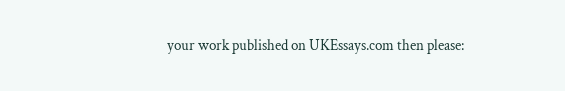your work published on UKEssays.com then please: